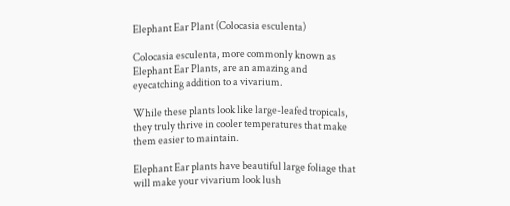Elephant Ear Plant (Colocasia esculenta)

Colocasia esculenta, more commonly known as Elephant Ear Plants, are an amazing and eyecatching addition to a vivarium.

While these plants look like large-leafed tropicals, they truly thrive in cooler temperatures that make them easier to maintain.

Elephant Ear plants have beautiful large foliage that will make your vivarium look lush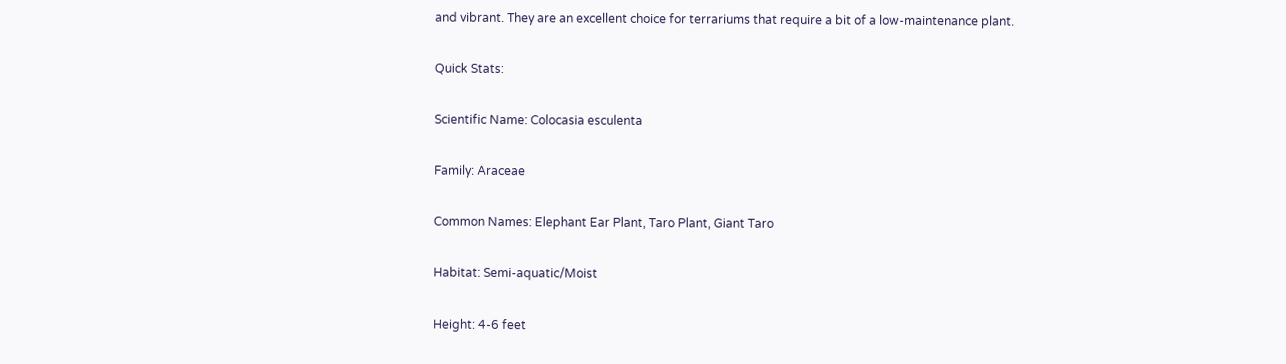and vibrant. They are an excellent choice for terrariums that require a bit of a low-maintenance plant.

Quick Stats:

Scientific Name: Colocasia esculenta

Family: Araceae

Common Names: Elephant Ear Plant, Taro Plant, Giant Taro

Habitat: Semi-aquatic/Moist

Height: 4-6 feet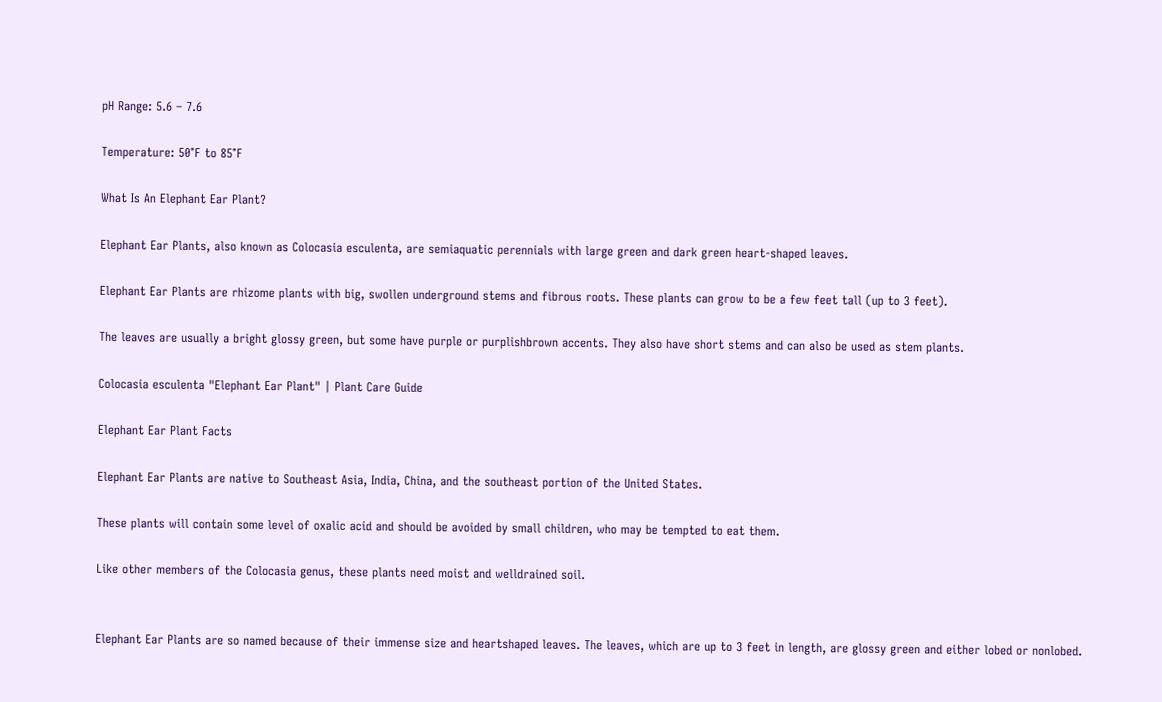pH Range: 5.6 – 7.6

Temperature: 50°F to 85°F

What Is An Elephant Ear Plant?

Elephant Ear Plants, also known as Colocasia esculenta, are semiaquatic perennials with large green and dark green heart-shaped leaves.

Elephant Ear Plants are rhizome plants with big, swollen underground stems and fibrous roots. These plants can grow to be a few feet tall (up to 3 feet).

The leaves are usually a bright glossy green, but some have purple or purplishbrown accents. They also have short stems and can also be used as stem plants.

Colocasia esculenta "Elephant Ear Plant" | Plant Care Guide

Elephant Ear Plant Facts

Elephant Ear Plants are native to Southeast Asia, India, China, and the southeast portion of the United States.

These plants will contain some level of oxalic acid and should be avoided by small children, who may be tempted to eat them.

Like other members of the Colocasia genus, these plants need moist and welldrained soil.


Elephant Ear Plants are so named because of their immense size and heartshaped leaves. The leaves, which are up to 3 feet in length, are glossy green and either lobed or nonlobed.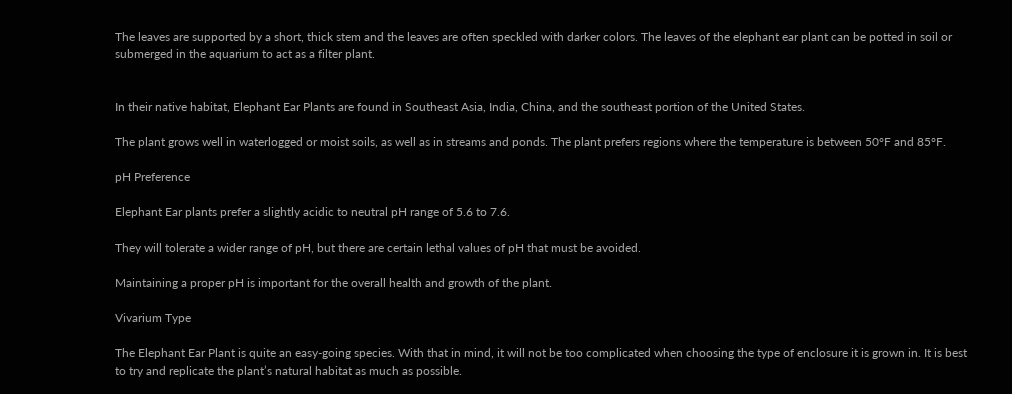The leaves are supported by a short, thick stem and the leaves are often speckled with darker colors. The leaves of the elephant ear plant can be potted in soil or submerged in the aquarium to act as a filter plant.


In their native habitat, Elephant Ear Plants are found in Southeast Asia, India, China, and the southeast portion of the United States.

The plant grows well in waterlogged or moist soils, as well as in streams and ponds. The plant prefers regions where the temperature is between 50°F and 85°F.

pH Preference

Elephant Ear plants prefer a slightly acidic to neutral pH range of 5.6 to 7.6.

They will tolerate a wider range of pH, but there are certain lethal values of pH that must be avoided.

Maintaining a proper pH is important for the overall health and growth of the plant.

Vivarium Type

The Elephant Ear Plant is quite an easy-going species. With that in mind, it will not be too complicated when choosing the type of enclosure it is grown in. It is best to try and replicate the plant’s natural habitat as much as possible.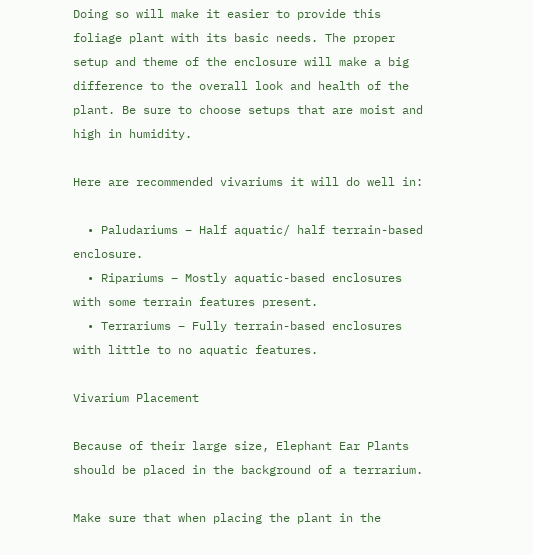Doing so will make it easier to provide this foliage plant with its basic needs. The proper setup and theme of the enclosure will make a big difference to the overall look and health of the plant. Be sure to choose setups that are moist and high in humidity.

Here are recommended vivariums it will do well in:

  • Paludariums – Half aquatic/ half terrain-based enclosure.
  • Ripariums – Mostly aquatic-based enclosures with some terrain features present.
  • Terrariums – Fully terrain-based enclosures with little to no aquatic features.

Vivarium Placement

Because of their large size, Elephant Ear Plants should be placed in the background of a terrarium.

Make sure that when placing the plant in the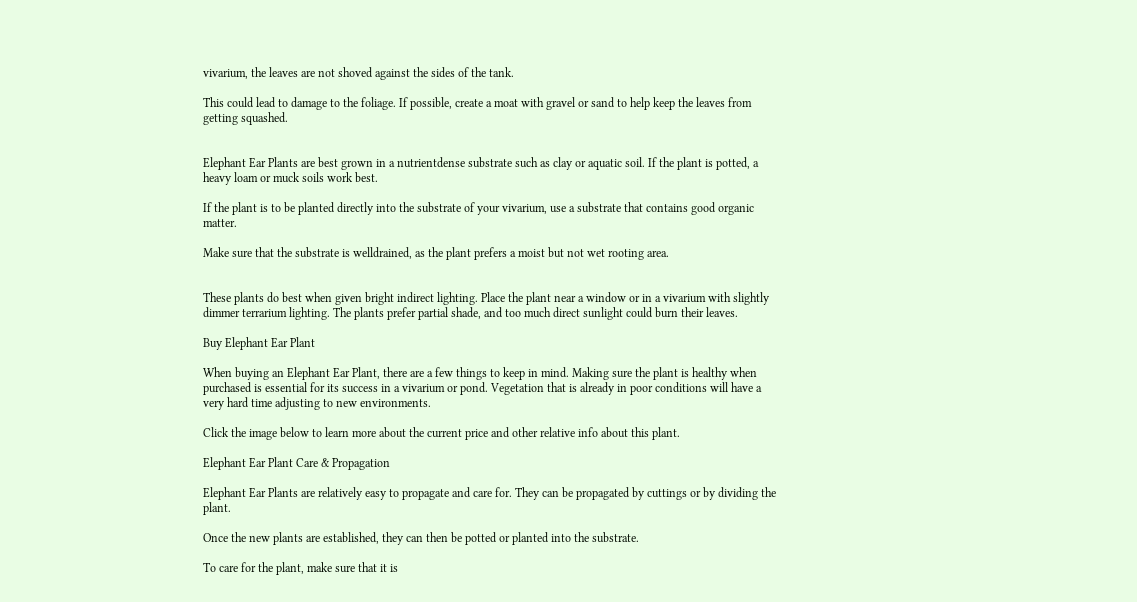vivarium, the leaves are not shoved against the sides of the tank.

This could lead to damage to the foliage. If possible, create a moat with gravel or sand to help keep the leaves from getting squashed.


Elephant Ear Plants are best grown in a nutrientdense substrate such as clay or aquatic soil. If the plant is potted, a heavy loam or muck soils work best.

If the plant is to be planted directly into the substrate of your vivarium, use a substrate that contains good organic matter.

Make sure that the substrate is welldrained, as the plant prefers a moist but not wet rooting area.


These plants do best when given bright indirect lighting. Place the plant near a window or in a vivarium with slightly dimmer terrarium lighting. The plants prefer partial shade, and too much direct sunlight could burn their leaves.

Buy Elephant Ear Plant

When buying an Elephant Ear Plant, there are a few things to keep in mind. Making sure the plant is healthy when purchased is essential for its success in a vivarium or pond. Vegetation that is already in poor conditions will have a very hard time adjusting to new environments.

Click the image below to learn more about the current price and other relative info about this plant.

Elephant Ear Plant Care & Propagation

Elephant Ear Plants are relatively easy to propagate and care for. They can be propagated by cuttings or by dividing the plant.

Once the new plants are established, they can then be potted or planted into the substrate.

To care for the plant, make sure that it is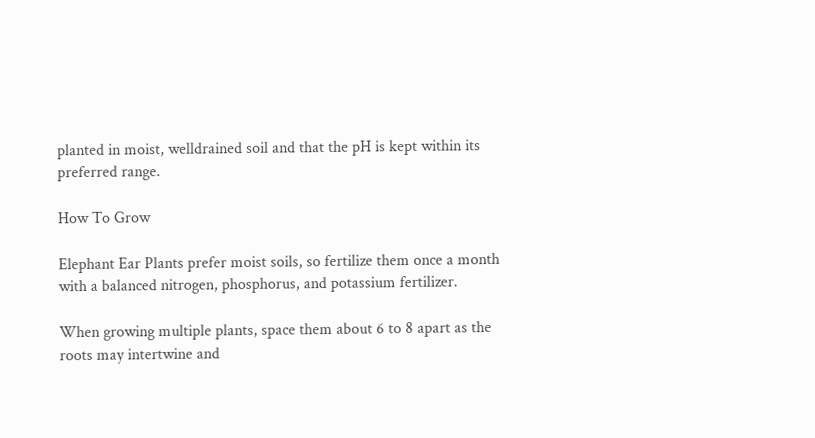planted in moist, welldrained soil and that the pH is kept within its preferred range.

How To Grow

Elephant Ear Plants prefer moist soils, so fertilize them once a month with a balanced nitrogen, phosphorus, and potassium fertilizer.

When growing multiple plants, space them about 6 to 8 apart as the roots may intertwine and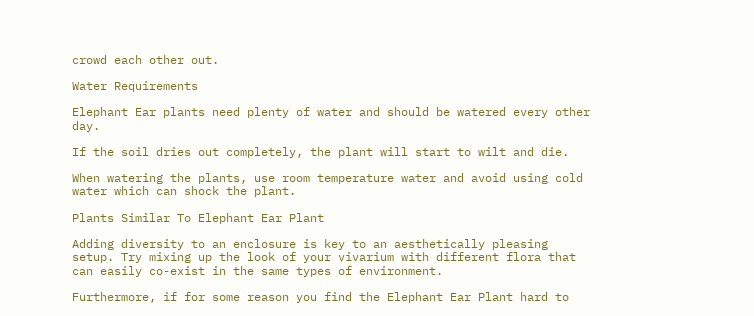crowd each other out.

Water Requirements

Elephant Ear plants need plenty of water and should be watered every other day.

If the soil dries out completely, the plant will start to wilt and die.

When watering the plants, use room temperature water and avoid using cold water which can shock the plant.

Plants Similar To Elephant Ear Plant

Adding diversity to an enclosure is key to an aesthetically pleasing setup. Try mixing up the look of your vivarium with different flora that can easily co-exist in the same types of environment.

Furthermore, if for some reason you find the Elephant Ear Plant hard to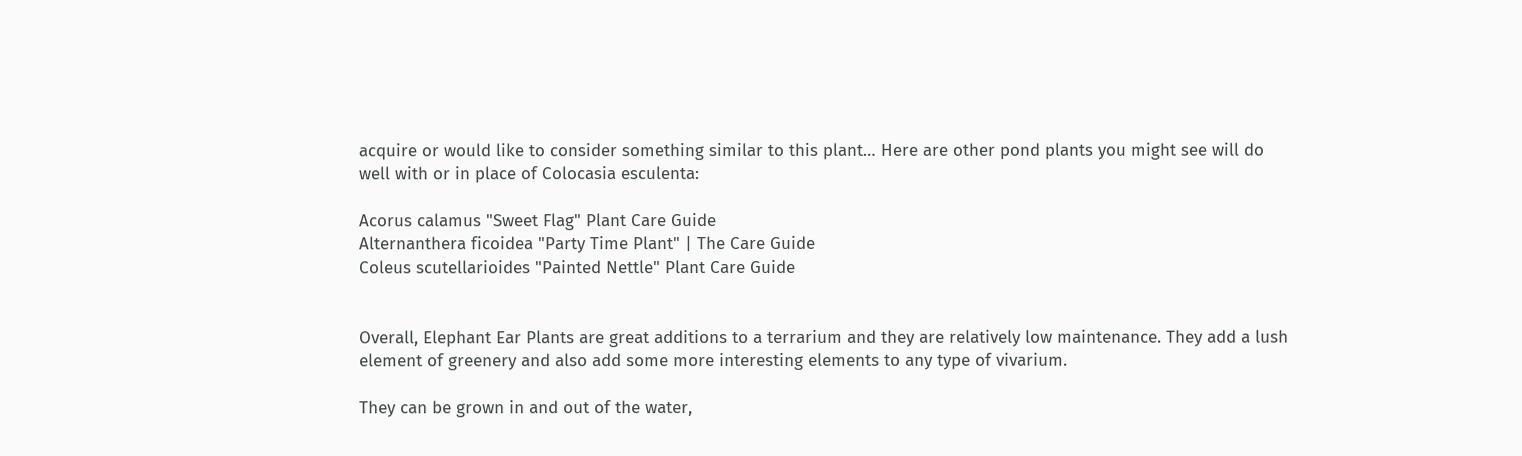acquire or would like to consider something similar to this plant… Here are other pond plants you might see will do well with or in place of Colocasia esculenta:

Acorus calamus "Sweet Flag" Plant Care Guide
Alternanthera ficoidea "Party Time Plant" | The Care Guide
Coleus scutellarioides "Painted Nettle" Plant Care Guide


Overall, Elephant Ear Plants are great additions to a terrarium and they are relatively low maintenance. They add a lush element of greenery and also add some more interesting elements to any type of vivarium.

They can be grown in and out of the water,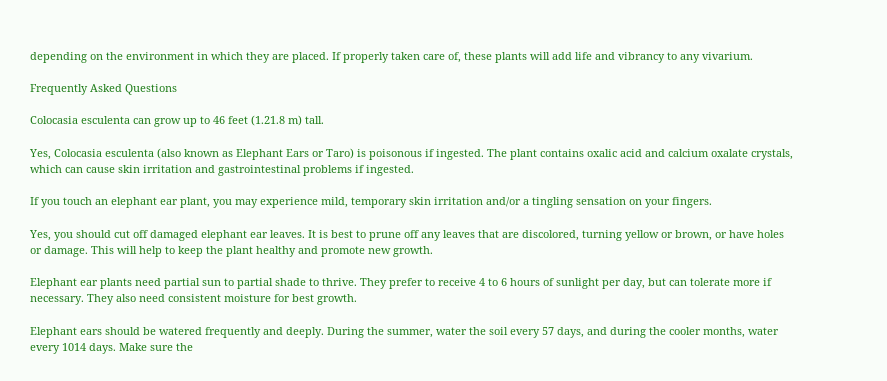depending on the environment in which they are placed. If properly taken care of, these plants will add life and vibrancy to any vivarium.

Frequently Asked Questions

Colocasia esculenta can grow up to 46 feet (1.21.8 m) tall.

Yes, Colocasia esculenta (also known as Elephant Ears or Taro) is poisonous if ingested. The plant contains oxalic acid and calcium oxalate crystals, which can cause skin irritation and gastrointestinal problems if ingested.

If you touch an elephant ear plant, you may experience mild, temporary skin irritation and/or a tingling sensation on your fingers.

Yes, you should cut off damaged elephant ear leaves. It is best to prune off any leaves that are discolored, turning yellow or brown, or have holes or damage. This will help to keep the plant healthy and promote new growth.

Elephant ear plants need partial sun to partial shade to thrive. They prefer to receive 4 to 6 hours of sunlight per day, but can tolerate more if necessary. They also need consistent moisture for best growth.

Elephant ears should be watered frequently and deeply. During the summer, water the soil every 57 days, and during the cooler months, water every 1014 days. Make sure the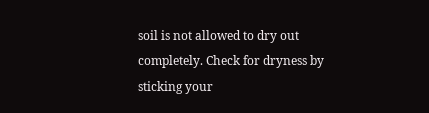soil is not allowed to dry out completely. Check for dryness by sticking your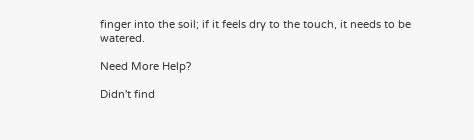finger into the soil; if it feels dry to the touch, it needs to be watered.

Need More Help?

Didn't find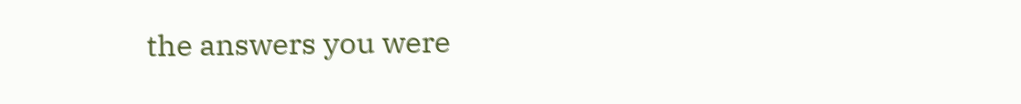the answers you were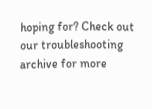hoping for? Check out our troubleshooting archive for more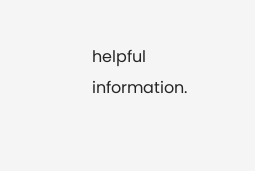helpful information.